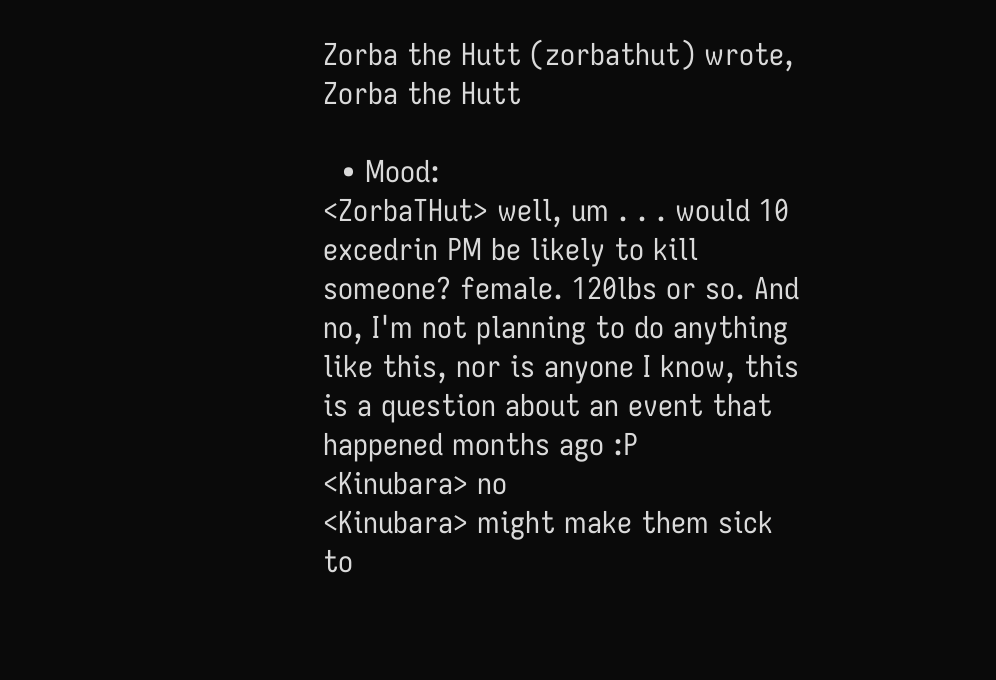Zorba the Hutt (zorbathut) wrote,
Zorba the Hutt

  • Mood:
<ZorbaTHut> well, um . . . would 10 excedrin PM be likely to kill someone? female. 120lbs or so. And no, I'm not planning to do anything like this, nor is anyone I know, this is a question about an event that happened months ago :P
<Kinubara> no
<Kinubara> might make them sick to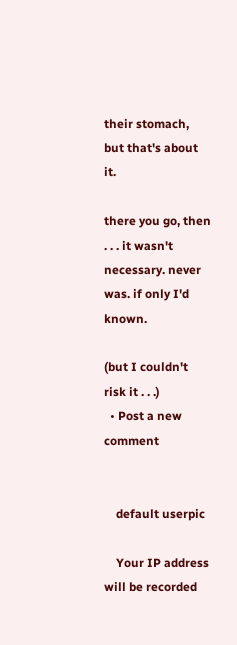their stomach, but that's about it.

there you go, then . . . it wasn't necessary. never was. if only I'd known.

(but I couldn't risk it . . .)
  • Post a new comment


    default userpic

    Your IP address will be recorded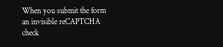When you submit the form an invisible reCAPTCHA check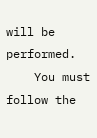will be performed.
    You must follow the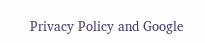Privacy Policy and Google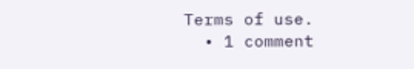Terms of use.
  • 1 comment